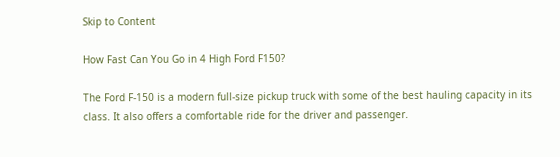Skip to Content

How Fast Can You Go in 4 High Ford F150?

The Ford F-150 is a modern full-size pickup truck with some of the best hauling capacity in its class. It also offers a comfortable ride for the driver and passenger.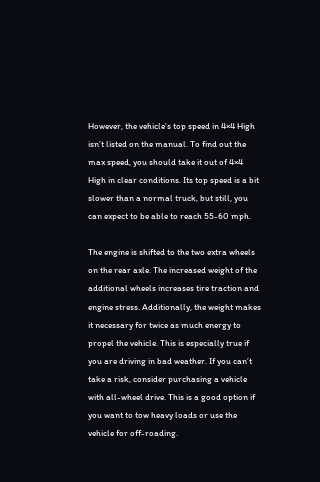However, the vehicle’s top speed in 4×4 High isn’t listed on the manual. To find out the max speed, you should take it out of 4×4 High in clear conditions. Its top speed is a bit slower than a normal truck, but still, you can expect to be able to reach 55-60 mph.

The engine is shifted to the two extra wheels on the rear axle. The increased weight of the additional wheels increases tire traction and engine stress. Additionally, the weight makes it necessary for twice as much energy to propel the vehicle. This is especially true if you are driving in bad weather. If you can’t take a risk, consider purchasing a vehicle with all-wheel drive. This is a good option if you want to tow heavy loads or use the vehicle for off-roading.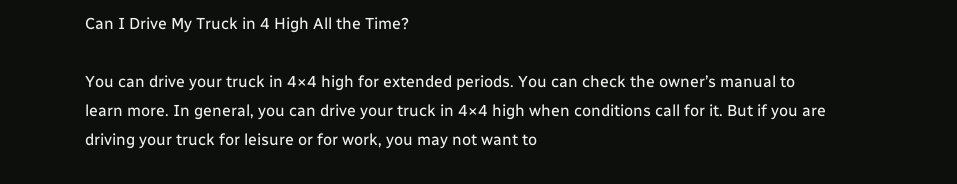Can I Drive My Truck in 4 High All the Time?

You can drive your truck in 4×4 high for extended periods. You can check the owner’s manual to learn more. In general, you can drive your truck in 4×4 high when conditions call for it. But if you are driving your truck for leisure or for work, you may not want to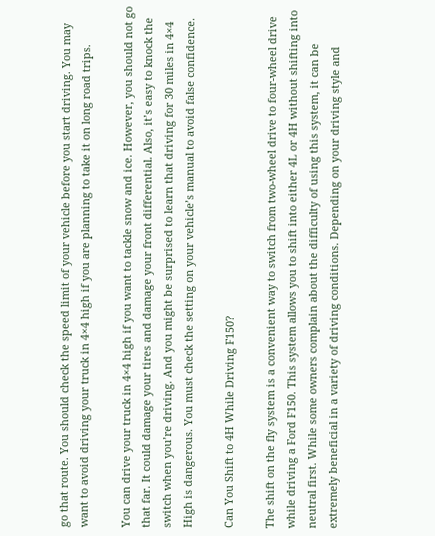go that route. You should check the speed limit of your vehicle before you start driving. You may want to avoid driving your truck in 4×4 high if you are planning to take it on long road trips.

You can drive your truck in 4×4 high if you want to tackle snow and ice. However, you should not go that far. It could damage your tires and damage your front differential. Also, it’s easy to knock the switch when you’re driving. And you might be surprised to learn that driving for 30 miles in 4×4 High is dangerous. You must check the setting on your vehicle’s manual to avoid false confidence.

Can You Shift to 4H While Driving F150?

The shift on the fly system is a convenient way to switch from two-wheel drive to four-wheel drive while driving a Ford F150. This system allows you to shift into either 4L or 4H without shifting into neutral first. While some owners complain about the difficulty of using this system, it can be extremely beneficial in a variety of driving conditions. Depending on your driving style and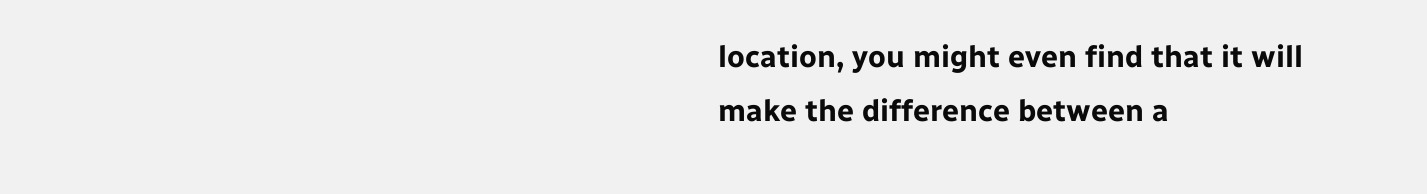location, you might even find that it will make the difference between a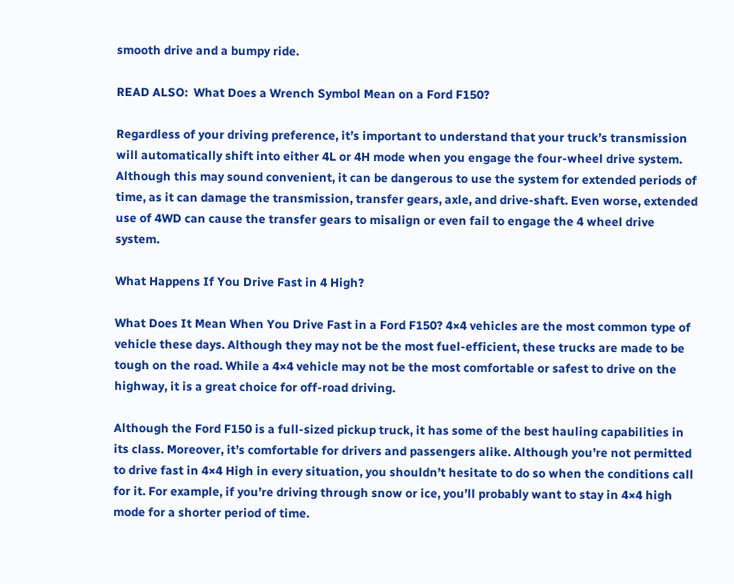smooth drive and a bumpy ride.

READ ALSO:  What Does a Wrench Symbol Mean on a Ford F150?

Regardless of your driving preference, it’s important to understand that your truck’s transmission will automatically shift into either 4L or 4H mode when you engage the four-wheel drive system. Although this may sound convenient, it can be dangerous to use the system for extended periods of time, as it can damage the transmission, transfer gears, axle, and drive-shaft. Even worse, extended use of 4WD can cause the transfer gears to misalign or even fail to engage the 4 wheel drive system.

What Happens If You Drive Fast in 4 High?

What Does It Mean When You Drive Fast in a Ford F150? 4×4 vehicles are the most common type of vehicle these days. Although they may not be the most fuel-efficient, these trucks are made to be tough on the road. While a 4×4 vehicle may not be the most comfortable or safest to drive on the highway, it is a great choice for off-road driving.

Although the Ford F150 is a full-sized pickup truck, it has some of the best hauling capabilities in its class. Moreover, it’s comfortable for drivers and passengers alike. Although you’re not permitted to drive fast in 4×4 High in every situation, you shouldn’t hesitate to do so when the conditions call for it. For example, if you’re driving through snow or ice, you’ll probably want to stay in 4×4 high mode for a shorter period of time.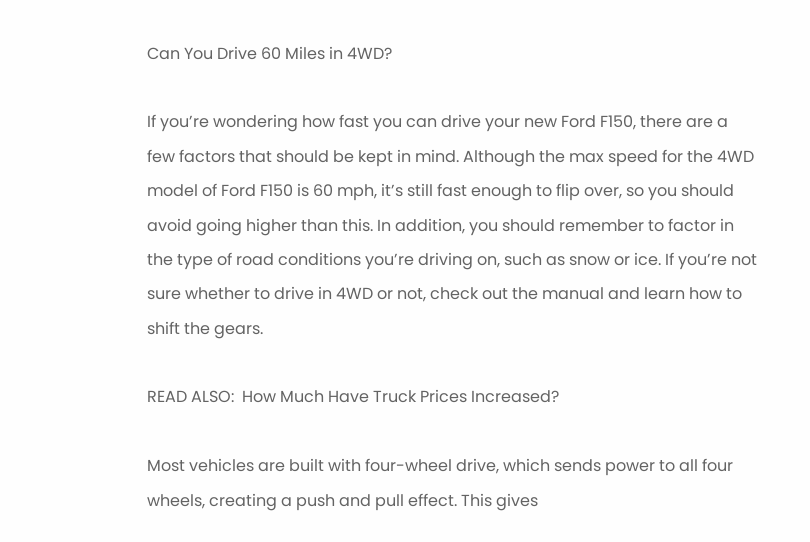Can You Drive 60 Miles in 4WD?

If you’re wondering how fast you can drive your new Ford F150, there are a few factors that should be kept in mind. Although the max speed for the 4WD model of Ford F150 is 60 mph, it’s still fast enough to flip over, so you should avoid going higher than this. In addition, you should remember to factor in the type of road conditions you’re driving on, such as snow or ice. If you’re not sure whether to drive in 4WD or not, check out the manual and learn how to shift the gears.

READ ALSO:  How Much Have Truck Prices Increased?

Most vehicles are built with four-wheel drive, which sends power to all four wheels, creating a push and pull effect. This gives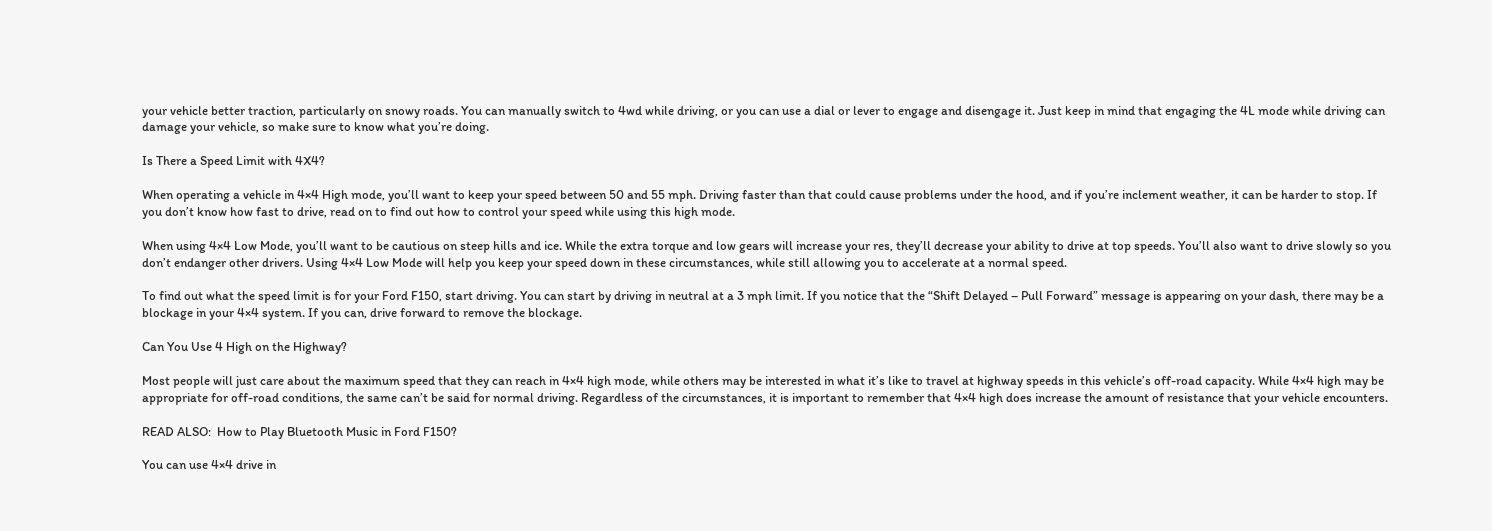your vehicle better traction, particularly on snowy roads. You can manually switch to 4wd while driving, or you can use a dial or lever to engage and disengage it. Just keep in mind that engaging the 4L mode while driving can damage your vehicle, so make sure to know what you’re doing.

Is There a Speed Limit with 4X4?

When operating a vehicle in 4×4 High mode, you’ll want to keep your speed between 50 and 55 mph. Driving faster than that could cause problems under the hood, and if you’re inclement weather, it can be harder to stop. If you don’t know how fast to drive, read on to find out how to control your speed while using this high mode.

When using 4×4 Low Mode, you’ll want to be cautious on steep hills and ice. While the extra torque and low gears will increase your res, they’ll decrease your ability to drive at top speeds. You’ll also want to drive slowly so you don’t endanger other drivers. Using 4×4 Low Mode will help you keep your speed down in these circumstances, while still allowing you to accelerate at a normal speed.

To find out what the speed limit is for your Ford F150, start driving. You can start by driving in neutral at a 3 mph limit. If you notice that the “Shift Delayed – Pull Forward” message is appearing on your dash, there may be a blockage in your 4×4 system. If you can, drive forward to remove the blockage.

Can You Use 4 High on the Highway?

Most people will just care about the maximum speed that they can reach in 4×4 high mode, while others may be interested in what it’s like to travel at highway speeds in this vehicle’s off-road capacity. While 4×4 high may be appropriate for off-road conditions, the same can’t be said for normal driving. Regardless of the circumstances, it is important to remember that 4×4 high does increase the amount of resistance that your vehicle encounters.

READ ALSO:  How to Play Bluetooth Music in Ford F150?

You can use 4×4 drive in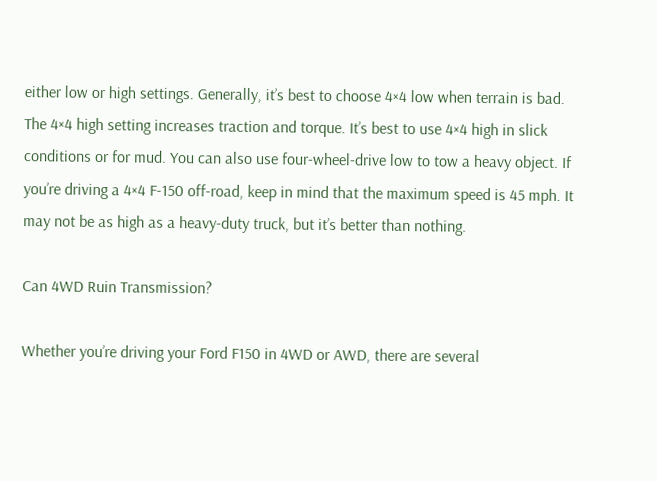either low or high settings. Generally, it’s best to choose 4×4 low when terrain is bad. The 4×4 high setting increases traction and torque. It’s best to use 4×4 high in slick conditions or for mud. You can also use four-wheel-drive low to tow a heavy object. If you’re driving a 4×4 F-150 off-road, keep in mind that the maximum speed is 45 mph. It may not be as high as a heavy-duty truck, but it’s better than nothing.

Can 4WD Ruin Transmission?

Whether you’re driving your Ford F150 in 4WD or AWD, there are several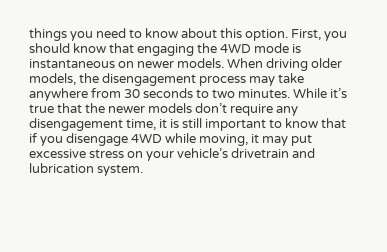things you need to know about this option. First, you should know that engaging the 4WD mode is instantaneous on newer models. When driving older models, the disengagement process may take anywhere from 30 seconds to two minutes. While it’s true that the newer models don’t require any disengagement time, it is still important to know that if you disengage 4WD while moving, it may put excessive stress on your vehicle’s drivetrain and lubrication system.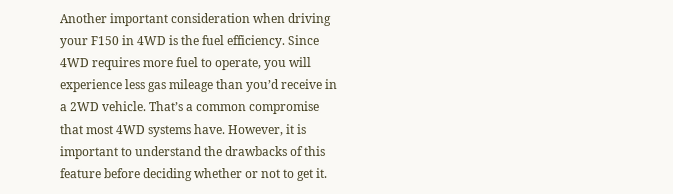Another important consideration when driving your F150 in 4WD is the fuel efficiency. Since 4WD requires more fuel to operate, you will experience less gas mileage than you’d receive in a 2WD vehicle. That’s a common compromise that most 4WD systems have. However, it is important to understand the drawbacks of this feature before deciding whether or not to get it.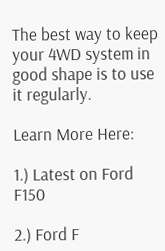The best way to keep your 4WD system in good shape is to use it regularly.

Learn More Here:

1.) Latest on Ford F150

2.) Ford F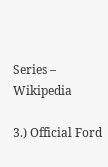Series – Wikipedia

3.) Official Ford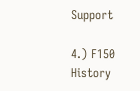Support

4.) F150 History